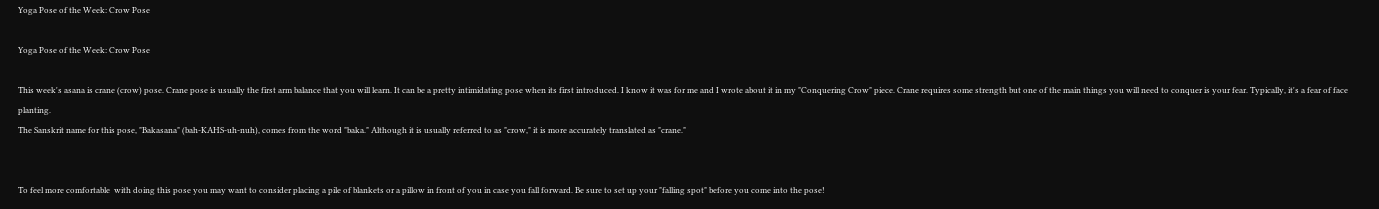Yoga Pose of the Week: Crow Pose

Yoga Pose of the Week: Crow Pose

This week's asana is crane (crow) pose. Crane pose is usually the first arm balance that you will learn. It can be a pretty intimidating pose when its first introduced. I know it was for me and I wrote about it in my "Conquering Crow" piece. Crane requires some strength but one of the main things you will need to conquer is your fear. Typically, it's a fear of face planting.
The Sanskrit name for this pose, "Bakasana" (bah-KAHS-uh-nuh), comes from the word "baka." Although it is usually referred to as "crow," it is more accurately translated as "crane."


To feel more comfortable  with doing this pose you may want to consider placing a pile of blankets or a pillow in front of you in case you fall forward. Be sure to set up your "falling spot" before you come into the pose!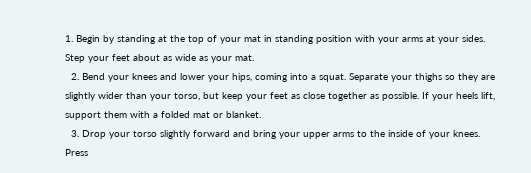1. Begin by standing at the top of your mat in standing position with your arms at your sides. Step your feet about as wide as your mat.
  2. Bend your knees and lower your hips, coming into a squat. Separate your thighs so they are slightly wider than your torso, but keep your feet as close together as possible. If your heels lift, support them with a folded mat or blanket.
  3. Drop your torso slightly forward and bring your upper arms to the inside of your knees. Press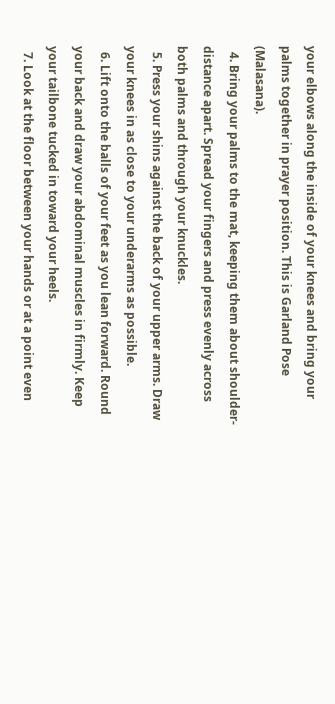your elbows along the inside of your knees and bring your palms together in prayer position. This is Garland Pose (Malasana).
  4. Bring your palms to the mat, keeping them about shoulder-distance apart. Spread your fingers and press evenly across both palms and through your knuckles.
  5. Press your shins against the back of your upper arms. Draw your knees in as close to your underarms as possible.
  6. Lift onto the balls of your feet as you lean forward. Round your back and draw your abdominal muscles in firmly. Keep your tailbone tucked in toward your heels.
  7. Look at the floor between your hands or at a point even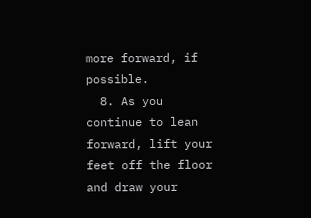more forward, if possible.
  8. As you continue to lean forward, lift your feet off the floor and draw your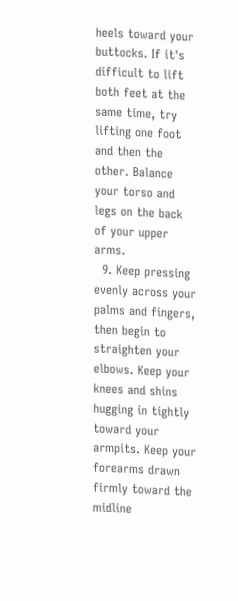heels toward your buttocks. If it's difficult to lift both feet at the same time, try lifting one foot and then the other. Balance your torso and legs on the back of your upper arms.
  9. Keep pressing evenly across your palms and fingers, then begin to straighten your elbows. Keep your knees and shins hugging in tightly toward your armpits. Keep your forearms drawn firmly toward the midline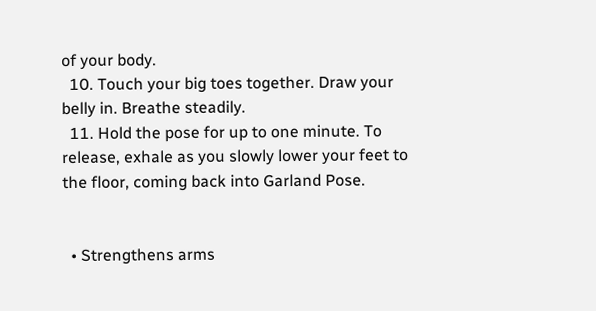of your body.
  10. Touch your big toes together. Draw your belly in. Breathe steadily.
  11. Hold the pose for up to one minute. To release, exhale as you slowly lower your feet to the floor, coming back into Garland Pose.


  • Strengthens arms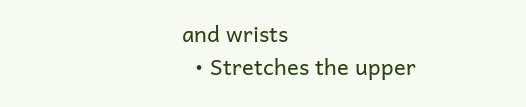and wrists
  • Stretches the upper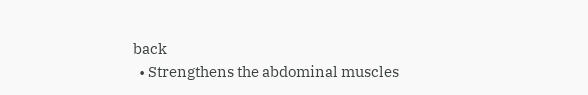back
  • Strengthens the abdominal muscles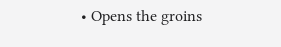• Opens the groins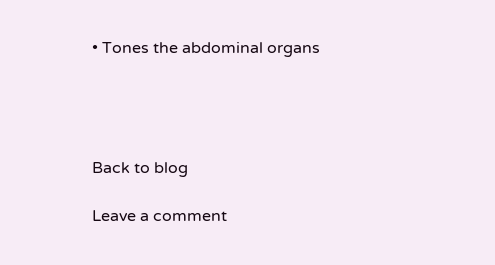• Tones the abdominal organs




Back to blog

Leave a comment